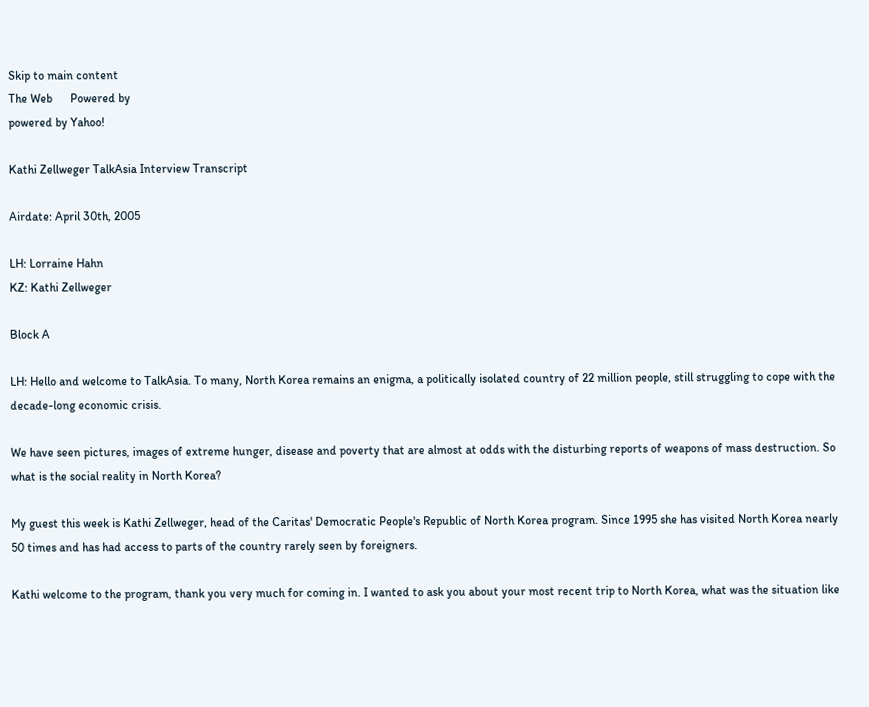Skip to main content
The Web      Powered by
powered by Yahoo!

Kathi Zellweger TalkAsia Interview Transcript

Airdate: April 30th, 2005

LH: Lorraine Hahn
KZ: Kathi Zellweger

Block A

LH: Hello and welcome to TalkAsia. To many, North Korea remains an enigma, a politically isolated country of 22 million people, still struggling to cope with the decade-long economic crisis.

We have seen pictures, images of extreme hunger, disease and poverty that are almost at odds with the disturbing reports of weapons of mass destruction. So what is the social reality in North Korea?

My guest this week is Kathi Zellweger, head of the Caritas' Democratic People's Republic of North Korea program. Since 1995 she has visited North Korea nearly 50 times and has had access to parts of the country rarely seen by foreigners.

Kathi welcome to the program, thank you very much for coming in. I wanted to ask you about your most recent trip to North Korea, what was the situation like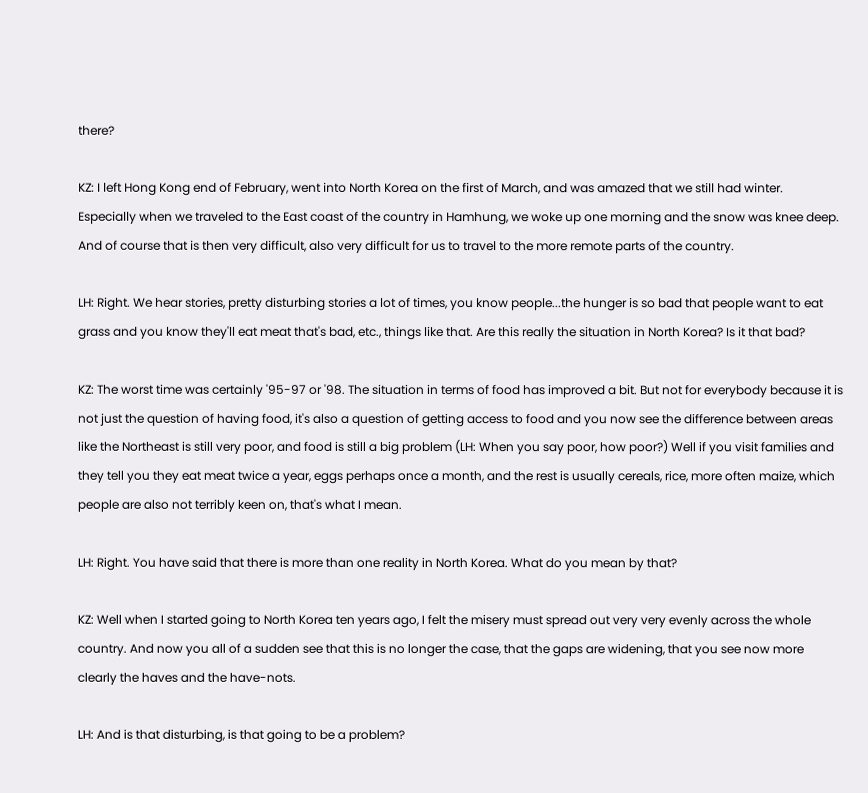there?

KZ: I left Hong Kong end of February, went into North Korea on the first of March, and was amazed that we still had winter. Especially when we traveled to the East coast of the country in Hamhung, we woke up one morning and the snow was knee deep. And of course that is then very difficult, also very difficult for us to travel to the more remote parts of the country.

LH: Right. We hear stories, pretty disturbing stories a lot of times, you know people...the hunger is so bad that people want to eat grass and you know they'll eat meat that's bad, etc., things like that. Are this really the situation in North Korea? Is it that bad?

KZ: The worst time was certainly '95-97 or '98. The situation in terms of food has improved a bit. But not for everybody because it is not just the question of having food, it's also a question of getting access to food and you now see the difference between areas like the Northeast is still very poor, and food is still a big problem (LH: When you say poor, how poor?) Well if you visit families and they tell you they eat meat twice a year, eggs perhaps once a month, and the rest is usually cereals, rice, more often maize, which people are also not terribly keen on, that's what I mean.

LH: Right. You have said that there is more than one reality in North Korea. What do you mean by that?

KZ: Well when I started going to North Korea ten years ago, I felt the misery must spread out very very evenly across the whole country. And now you all of a sudden see that this is no longer the case, that the gaps are widening, that you see now more clearly the haves and the have-nots.

LH: And is that disturbing, is that going to be a problem?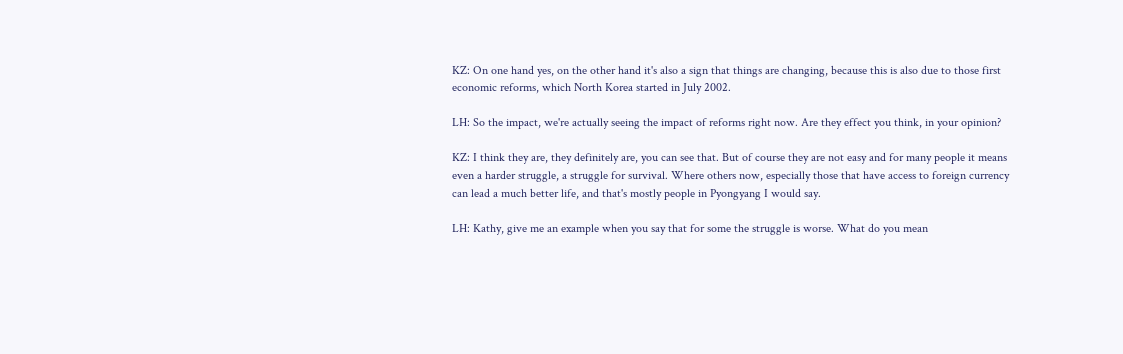KZ: On one hand yes, on the other hand it's also a sign that things are changing, because this is also due to those first economic reforms, which North Korea started in July 2002.

LH: So the impact, we're actually seeing the impact of reforms right now. Are they effect you think, in your opinion?

KZ: I think they are, they definitely are, you can see that. But of course they are not easy and for many people it means even a harder struggle, a struggle for survival. Where others now, especially those that have access to foreign currency can lead a much better life, and that's mostly people in Pyongyang I would say.

LH: Kathy, give me an example when you say that for some the struggle is worse. What do you mean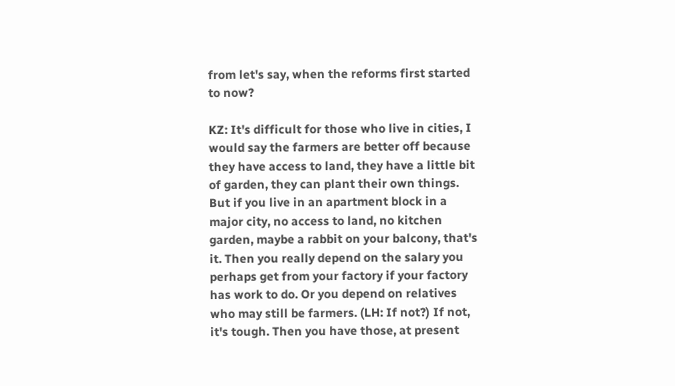from let's say, when the reforms first started to now?

KZ: It's difficult for those who live in cities, I would say the farmers are better off because they have access to land, they have a little bit of garden, they can plant their own things. But if you live in an apartment block in a major city, no access to land, no kitchen garden, maybe a rabbit on your balcony, that's it. Then you really depend on the salary you perhaps get from your factory if your factory has work to do. Or you depend on relatives who may still be farmers. (LH: If not?) If not, it's tough. Then you have those, at present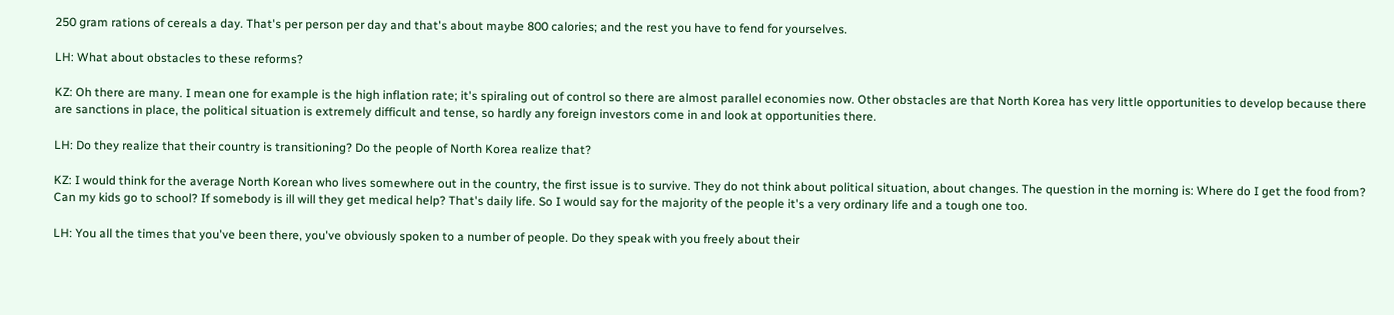250 gram rations of cereals a day. That's per person per day and that's about maybe 800 calories; and the rest you have to fend for yourselves.

LH: What about obstacles to these reforms?

KZ: Oh there are many. I mean one for example is the high inflation rate; it's spiraling out of control so there are almost parallel economies now. Other obstacles are that North Korea has very little opportunities to develop because there are sanctions in place, the political situation is extremely difficult and tense, so hardly any foreign investors come in and look at opportunities there.

LH: Do they realize that their country is transitioning? Do the people of North Korea realize that?

KZ: I would think for the average North Korean who lives somewhere out in the country, the first issue is to survive. They do not think about political situation, about changes. The question in the morning is: Where do I get the food from? Can my kids go to school? If somebody is ill will they get medical help? That's daily life. So I would say for the majority of the people it's a very ordinary life and a tough one too.

LH: You all the times that you've been there, you've obviously spoken to a number of people. Do they speak with you freely about their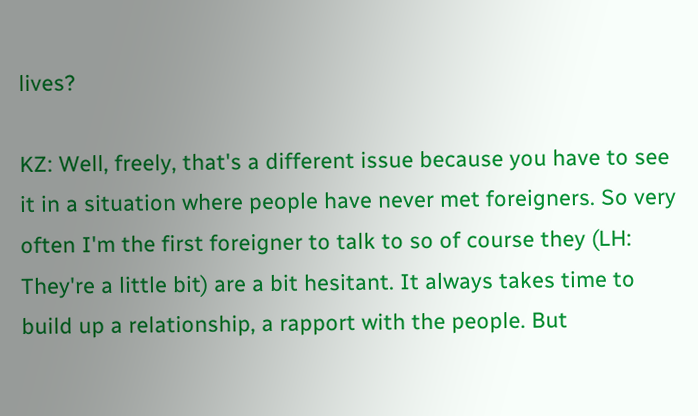lives?

KZ: Well, freely, that's a different issue because you have to see it in a situation where people have never met foreigners. So very often I'm the first foreigner to talk to so of course they (LH: They're a little bit) are a bit hesitant. It always takes time to build up a relationship, a rapport with the people. But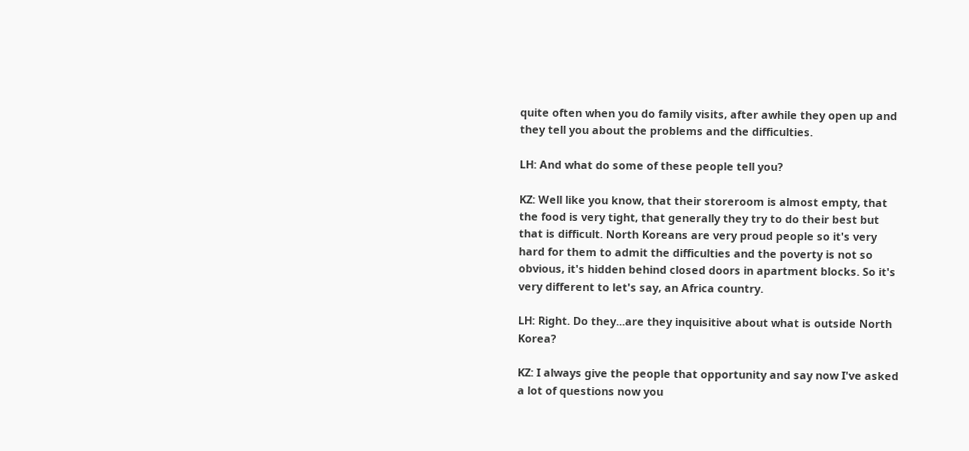quite often when you do family visits, after awhile they open up and they tell you about the problems and the difficulties.

LH: And what do some of these people tell you?

KZ: Well like you know, that their storeroom is almost empty, that the food is very tight, that generally they try to do their best but that is difficult. North Koreans are very proud people so it's very hard for them to admit the difficulties and the poverty is not so obvious, it's hidden behind closed doors in apartment blocks. So it's very different to let's say, an Africa country.

LH: Right. Do they...are they inquisitive about what is outside North Korea?

KZ: I always give the people that opportunity and say now I've asked a lot of questions now you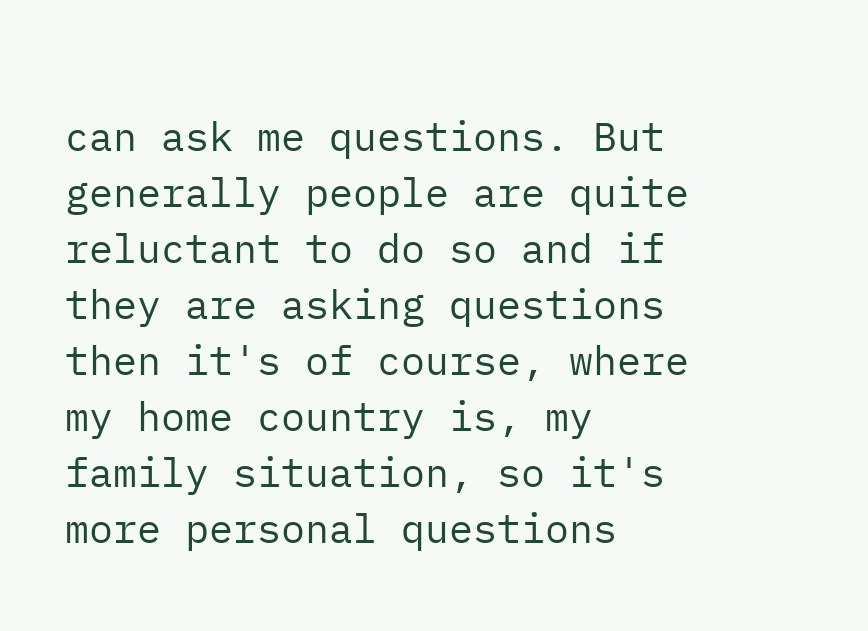can ask me questions. But generally people are quite reluctant to do so and if they are asking questions then it's of course, where my home country is, my family situation, so it's more personal questions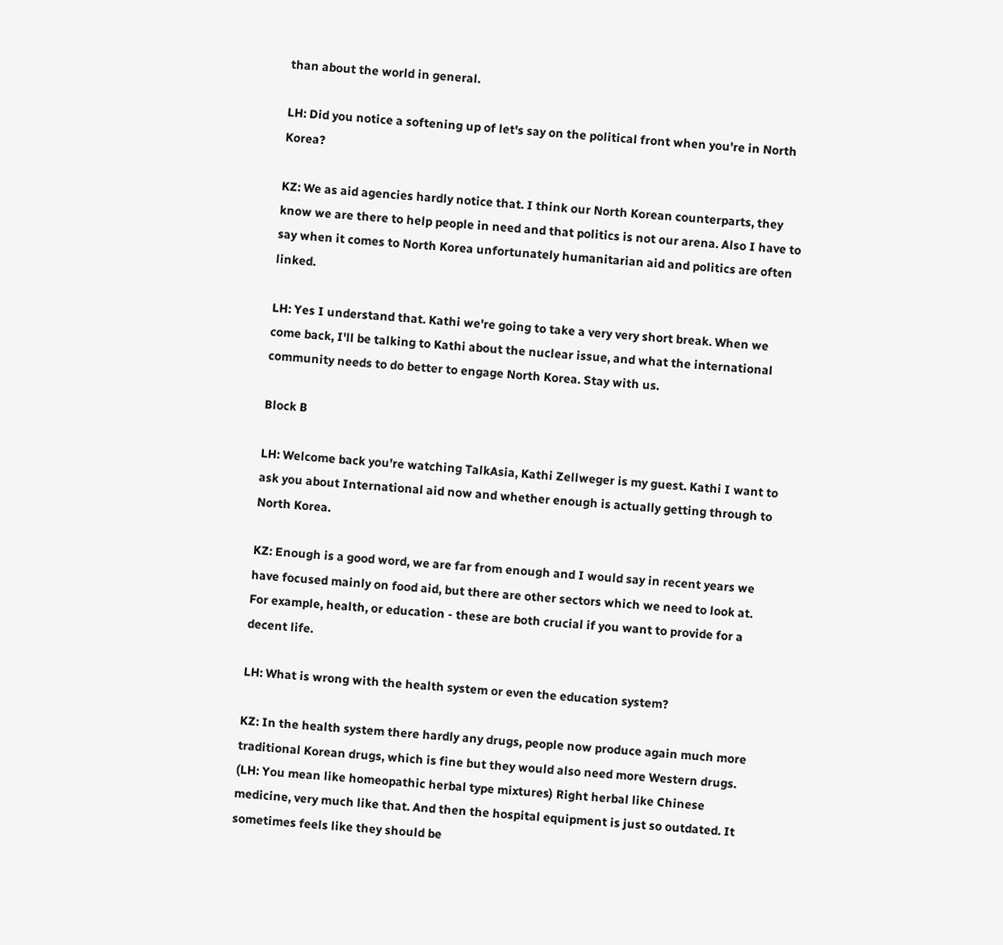than about the world in general.

LH: Did you notice a softening up of let's say on the political front when you're in North Korea?

KZ: We as aid agencies hardly notice that. I think our North Korean counterparts, they know we are there to help people in need and that politics is not our arena. Also I have to say when it comes to North Korea unfortunately humanitarian aid and politics are often linked.

LH: Yes I understand that. Kathi we're going to take a very very short break. When we come back, I'll be talking to Kathi about the nuclear issue, and what the international community needs to do better to engage North Korea. Stay with us.

Block B

LH: Welcome back you're watching TalkAsia, Kathi Zellweger is my guest. Kathi I want to ask you about International aid now and whether enough is actually getting through to North Korea.

KZ: Enough is a good word, we are far from enough and I would say in recent years we have focused mainly on food aid, but there are other sectors which we need to look at. For example, health, or education - these are both crucial if you want to provide for a decent life.

LH: What is wrong with the health system or even the education system?

KZ: In the health system there hardly any drugs, people now produce again much more traditional Korean drugs, which is fine but they would also need more Western drugs. (LH: You mean like homeopathic herbal type mixtures) Right herbal like Chinese medicine, very much like that. And then the hospital equipment is just so outdated. It sometimes feels like they should be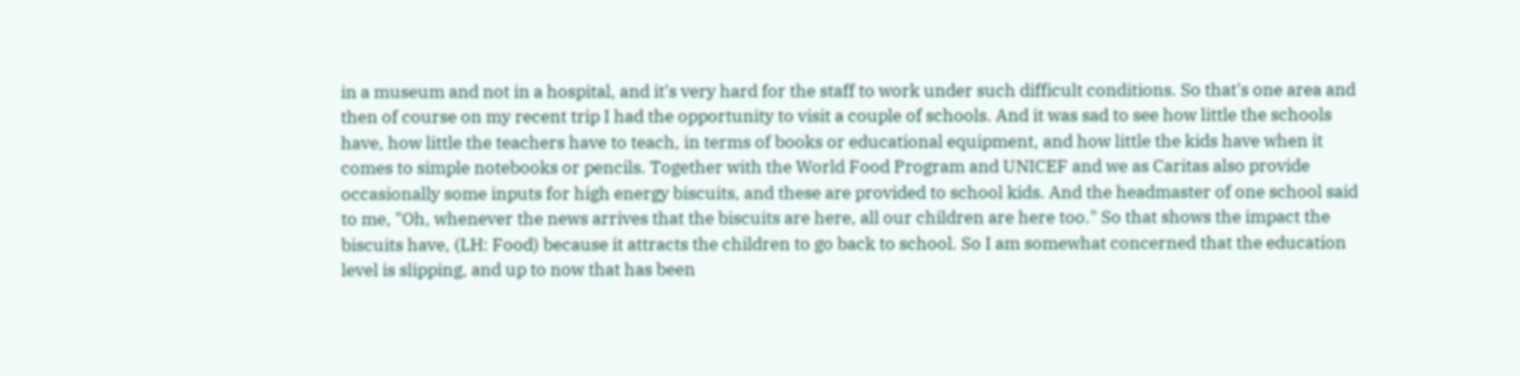in a museum and not in a hospital, and it's very hard for the staff to work under such difficult conditions. So that's one area and then of course on my recent trip I had the opportunity to visit a couple of schools. And it was sad to see how little the schools have, how little the teachers have to teach, in terms of books or educational equipment, and how little the kids have when it comes to simple notebooks or pencils. Together with the World Food Program and UNICEF and we as Caritas also provide occasionally some inputs for high energy biscuits, and these are provided to school kids. And the headmaster of one school said to me, "Oh, whenever the news arrives that the biscuits are here, all our children are here too." So that shows the impact the biscuits have, (LH: Food) because it attracts the children to go back to school. So I am somewhat concerned that the education level is slipping, and up to now that has been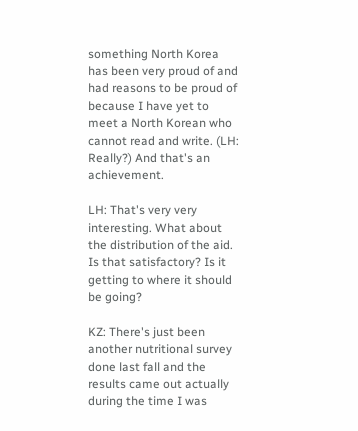something North Korea has been very proud of and had reasons to be proud of because I have yet to meet a North Korean who cannot read and write. (LH: Really?) And that's an achievement.

LH: That's very very interesting. What about the distribution of the aid. Is that satisfactory? Is it getting to where it should be going?

KZ: There's just been another nutritional survey done last fall and the results came out actually during the time I was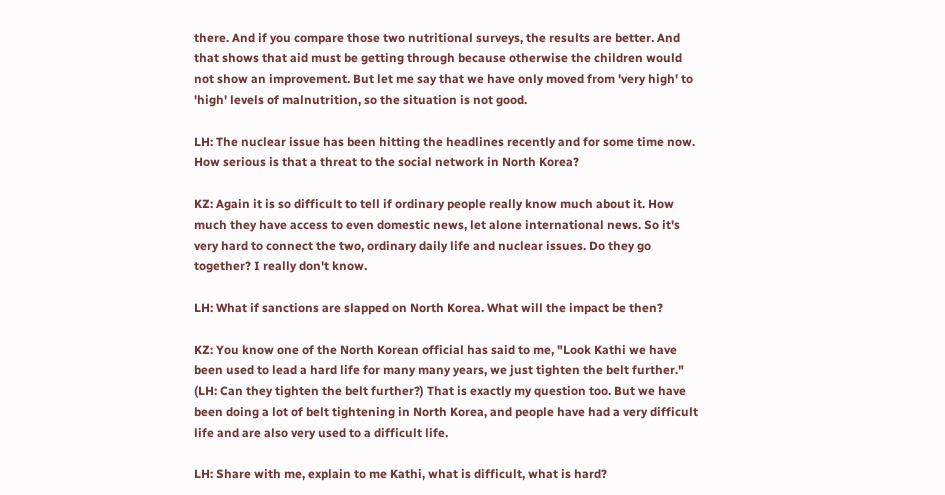there. And if you compare those two nutritional surveys, the results are better. And that shows that aid must be getting through because otherwise the children would not show an improvement. But let me say that we have only moved from 'very high' to 'high' levels of malnutrition, so the situation is not good.

LH: The nuclear issue has been hitting the headlines recently and for some time now. How serious is that a threat to the social network in North Korea?

KZ: Again it is so difficult to tell if ordinary people really know much about it. How much they have access to even domestic news, let alone international news. So it's very hard to connect the two, ordinary daily life and nuclear issues. Do they go together? I really don't know.

LH: What if sanctions are slapped on North Korea. What will the impact be then?

KZ: You know one of the North Korean official has said to me, "Look Kathi we have been used to lead a hard life for many many years, we just tighten the belt further." (LH: Can they tighten the belt further?) That is exactly my question too. But we have been doing a lot of belt tightening in North Korea, and people have had a very difficult life and are also very used to a difficult life.

LH: Share with me, explain to me Kathi, what is difficult, what is hard?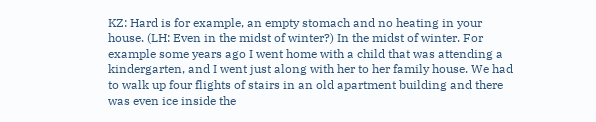KZ: Hard is for example, an empty stomach and no heating in your house. (LH: Even in the midst of winter?) In the midst of winter. For example some years ago I went home with a child that was attending a kindergarten, and I went just along with her to her family house. We had to walk up four flights of stairs in an old apartment building and there was even ice inside the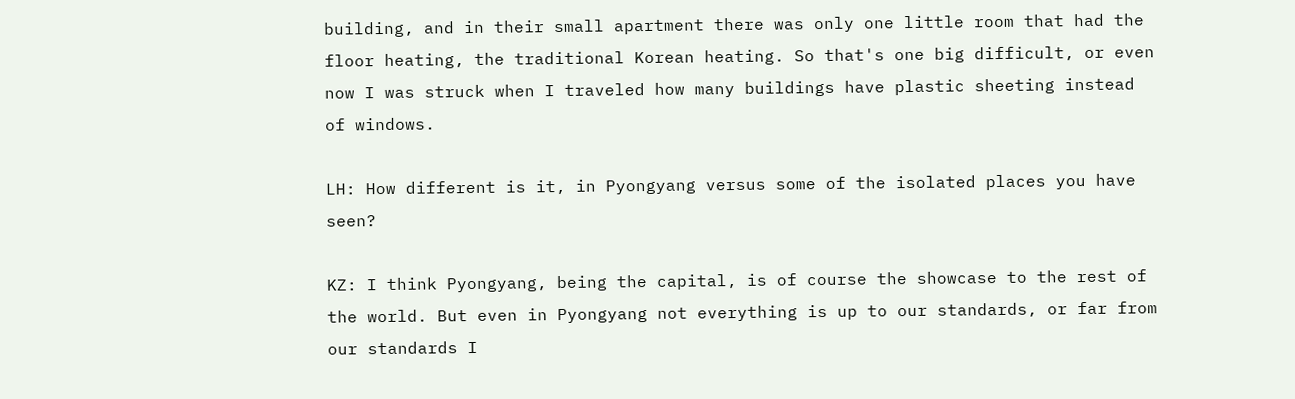building, and in their small apartment there was only one little room that had the floor heating, the traditional Korean heating. So that's one big difficult, or even now I was struck when I traveled how many buildings have plastic sheeting instead of windows.

LH: How different is it, in Pyongyang versus some of the isolated places you have seen?

KZ: I think Pyongyang, being the capital, is of course the showcase to the rest of the world. But even in Pyongyang not everything is up to our standards, or far from our standards I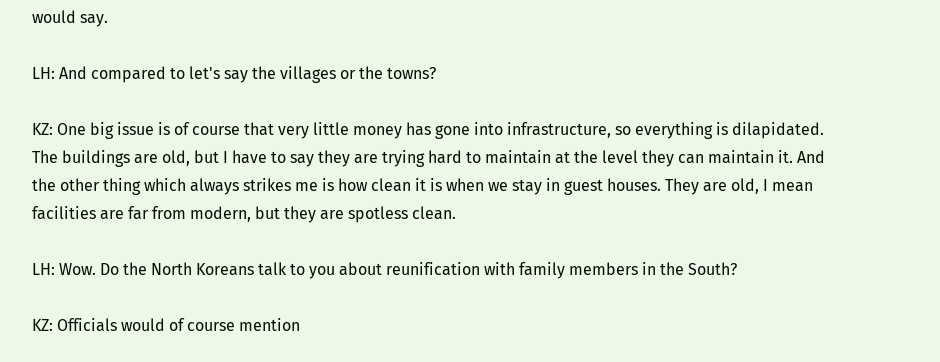would say.

LH: And compared to let's say the villages or the towns?

KZ: One big issue is of course that very little money has gone into infrastructure, so everything is dilapidated. The buildings are old, but I have to say they are trying hard to maintain at the level they can maintain it. And the other thing which always strikes me is how clean it is when we stay in guest houses. They are old, I mean facilities are far from modern, but they are spotless clean.

LH: Wow. Do the North Koreans talk to you about reunification with family members in the South?

KZ: Officials would of course mention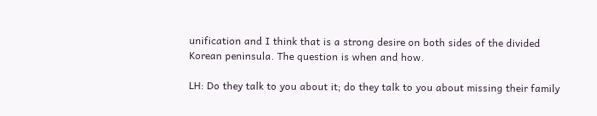unification and I think that is a strong desire on both sides of the divided Korean peninsula. The question is when and how.

LH: Do they talk to you about it; do they talk to you about missing their family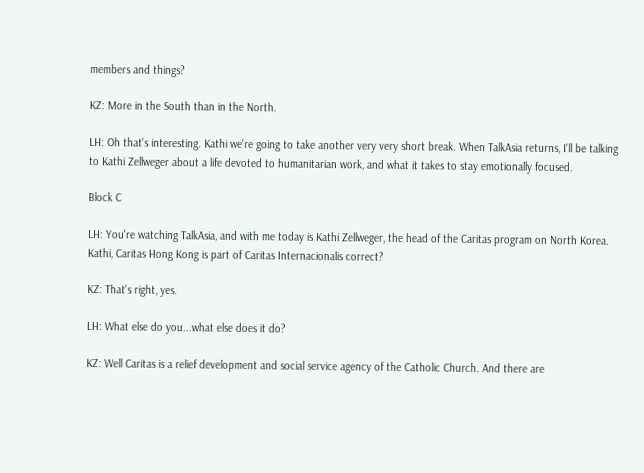members and things?

KZ: More in the South than in the North.

LH: Oh that's interesting. Kathi we're going to take another very very short break. When TalkAsia returns, I'll be talking to Kathi Zellweger about a life devoted to humanitarian work, and what it takes to stay emotionally focused.

Block C

LH: You're watching TalkAsia, and with me today is Kathi Zellweger, the head of the Caritas program on North Korea. Kathi, Caritas Hong Kong is part of Caritas Internacionalis correct?

KZ: That's right, yes.

LH: What else do you...what else does it do?

KZ: Well Caritas is a relief development and social service agency of the Catholic Church. And there are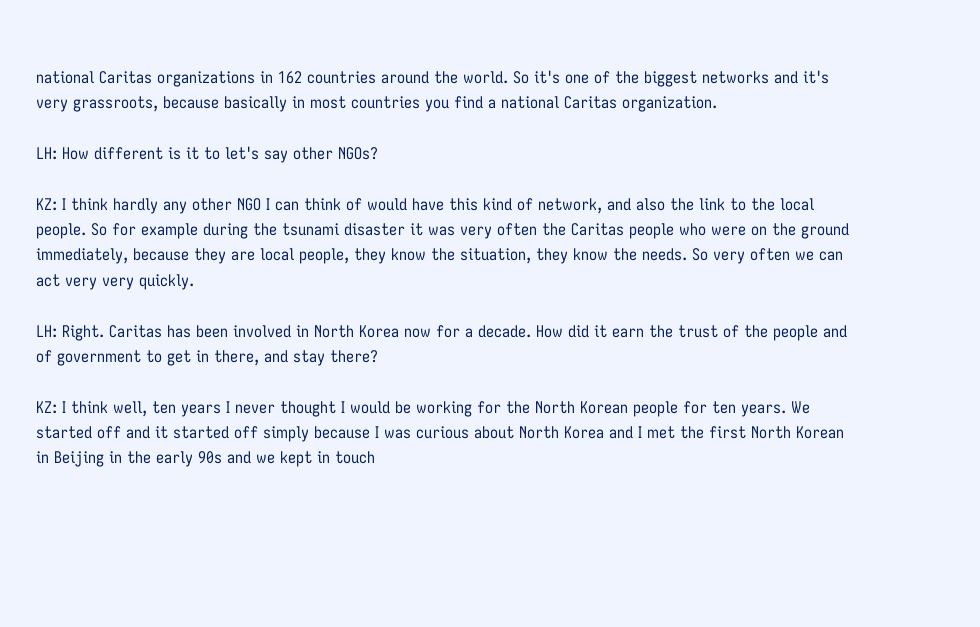national Caritas organizations in 162 countries around the world. So it's one of the biggest networks and it's very grassroots, because basically in most countries you find a national Caritas organization.

LH: How different is it to let's say other NGOs?

KZ: I think hardly any other NGO I can think of would have this kind of network, and also the link to the local people. So for example during the tsunami disaster it was very often the Caritas people who were on the ground immediately, because they are local people, they know the situation, they know the needs. So very often we can act very very quickly.

LH: Right. Caritas has been involved in North Korea now for a decade. How did it earn the trust of the people and of government to get in there, and stay there?

KZ: I think well, ten years I never thought I would be working for the North Korean people for ten years. We started off and it started off simply because I was curious about North Korea and I met the first North Korean in Beijing in the early 90s and we kept in touch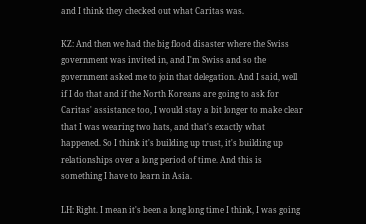and I think they checked out what Caritas was.

KZ: And then we had the big flood disaster where the Swiss government was invited in, and I'm Swiss and so the government asked me to join that delegation. And I said, well if I do that and if the North Koreans are going to ask for Caritas' assistance too, I would stay a bit longer to make clear that I was wearing two hats, and that's exactly what happened. So I think it's building up trust, it's building up relationships over a long period of time. And this is something I have to learn in Asia.

LH: Right. I mean it's been a long long time I think, I was going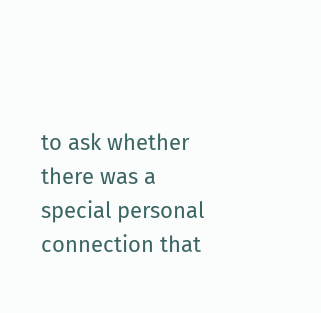to ask whether there was a special personal connection that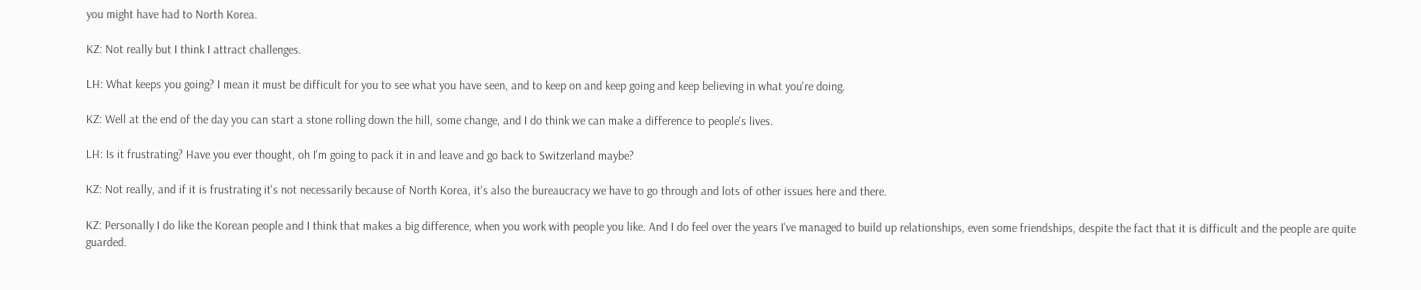you might have had to North Korea.

KZ: Not really but I think I attract challenges.

LH: What keeps you going? I mean it must be difficult for you to see what you have seen, and to keep on and keep going and keep believing in what you're doing.

KZ: Well at the end of the day you can start a stone rolling down the hill, some change, and I do think we can make a difference to people's lives.

LH: Is it frustrating? Have you ever thought, oh I'm going to pack it in and leave and go back to Switzerland maybe?

KZ: Not really, and if it is frustrating it's not necessarily because of North Korea, it's also the bureaucracy we have to go through and lots of other issues here and there.

KZ: Personally I do like the Korean people and I think that makes a big difference, when you work with people you like. And I do feel over the years I've managed to build up relationships, even some friendships, despite the fact that it is difficult and the people are quite guarded.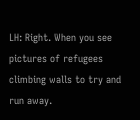LH: Right. When you see pictures of refugees climbing walls to try and run away.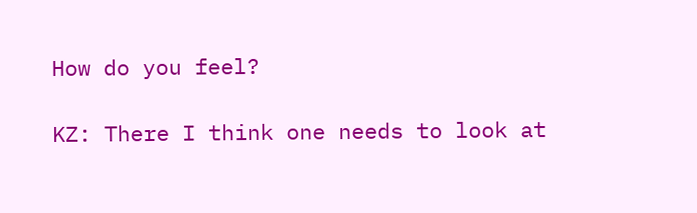How do you feel?

KZ: There I think one needs to look at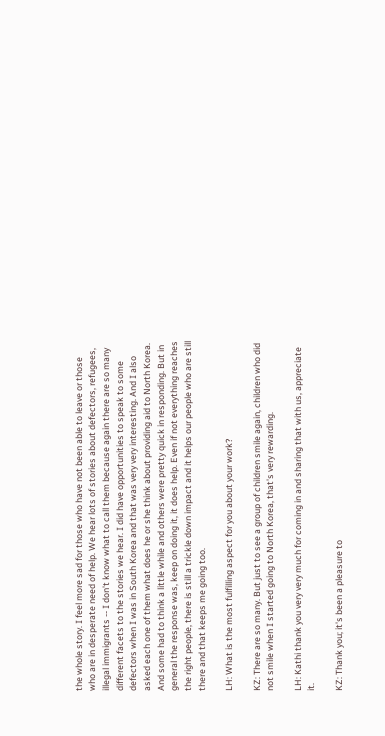the whole story. I feel more sad for those who have not been able to leave or those who are in desperate need of help. We hear lots of stories about defectors, refugees, illegal immigrants -- I don't know what to call them because again there are so many different facets to the stories we hear. I did have opportunities to speak to some defectors when I was in South Korea and that was very very interesting. And I also asked each one of them what does he or she think about providing aid to North Korea. And some had to think a little while and others were pretty quick in responding. But in general the response was, keep on doing it, it does help. Even if not everything reaches the right people, there is still a trickle down impact and it helps our people who are still there and that keeps me going too.

LH: What is the most fulfilling aspect for you about your work?

KZ: There are so many. But just to see a group of children smile again, children who did not smile when I started going to North Korea, that's very rewarding.

LH: Kathi thank you very very much for coming in and sharing that with us, appreciate it.

KZ: Thank you; it's been a pleasure to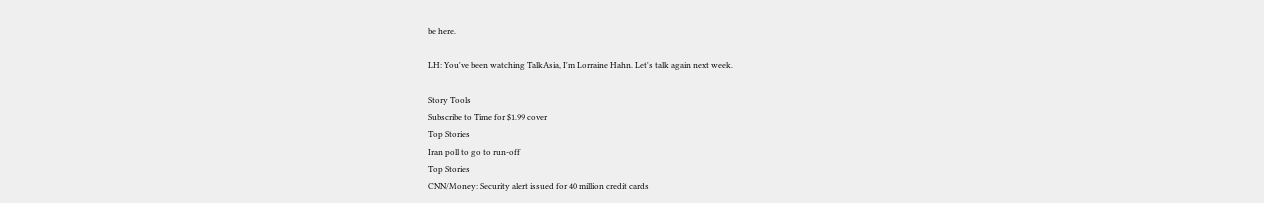be here.

LH: You've been watching TalkAsia, I'm Lorraine Hahn. Let's talk again next week.

Story Tools
Subscribe to Time for $1.99 cover
Top Stories
Iran poll to go to run-off
Top Stories
CNN/Money: Security alert issued for 40 million credit cards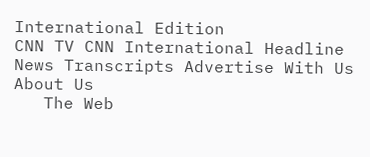International Edition
CNN TV CNN International Headline News Transcripts Advertise With Us About Us
   The Web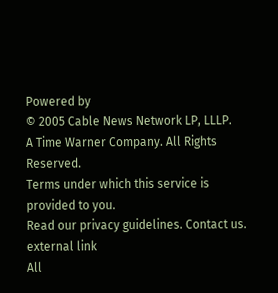Powered by
© 2005 Cable News Network LP, LLLP.
A Time Warner Company. All Rights Reserved.
Terms under which this service is provided to you.
Read our privacy guidelines. Contact us.
external link
All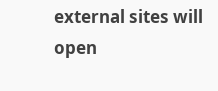external sites will open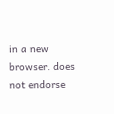in a new browser. does not endorse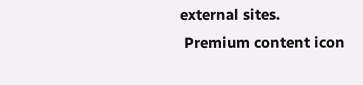external sites.
 Premium content icon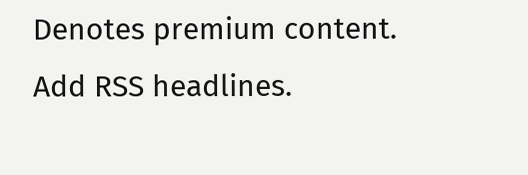Denotes premium content.
Add RSS headlines.